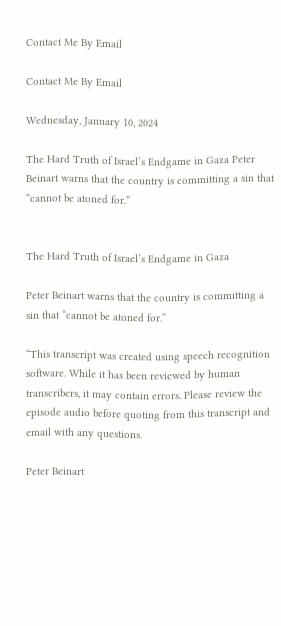Contact Me By Email

Contact Me By Email

Wednesday, January 10, 2024

The Hard Truth of Israel’s Endgame in Gaza Peter Beinart warns that the country is committing a sin that “cannot be atoned for.”


The Hard Truth of Israel’s Endgame in Gaza

Peter Beinart warns that the country is committing a sin that “cannot be atoned for.”

“This transcript was created using speech recognition software. While it has been reviewed by human transcribers, it may contain errors. Please review the episode audio before quoting from this transcript and email with any questions.

Peter Beinart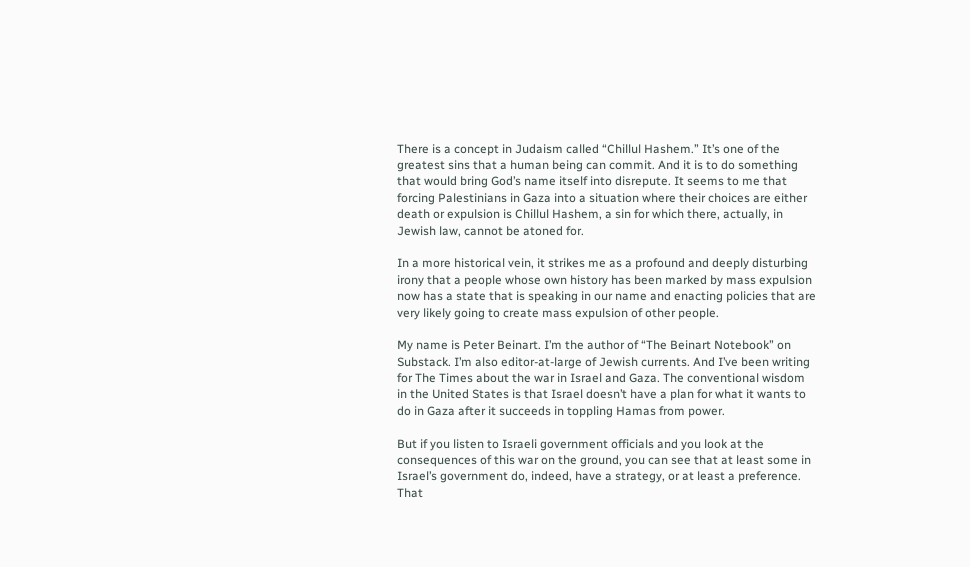There is a concept in Judaism called “Chillul Hashem.” It’s one of the greatest sins that a human being can commit. And it is to do something that would bring God’s name itself into disrepute. It seems to me that forcing Palestinians in Gaza into a situation where their choices are either death or expulsion is Chillul Hashem, a sin for which there, actually, in Jewish law, cannot be atoned for.

In a more historical vein, it strikes me as a profound and deeply disturbing irony that a people whose own history has been marked by mass expulsion now has a state that is speaking in our name and enacting policies that are very likely going to create mass expulsion of other people.

My name is Peter Beinart. I’m the author of “The Beinart Notebook” on Substack. I’m also editor-at-large of Jewish currents. And I’ve been writing for The Times about the war in Israel and Gaza. The conventional wisdom in the United States is that Israel doesn’t have a plan for what it wants to do in Gaza after it succeeds in toppling Hamas from power.

But if you listen to Israeli government officials and you look at the consequences of this war on the ground, you can see that at least some in Israel’s government do, indeed, have a strategy, or at least a preference. That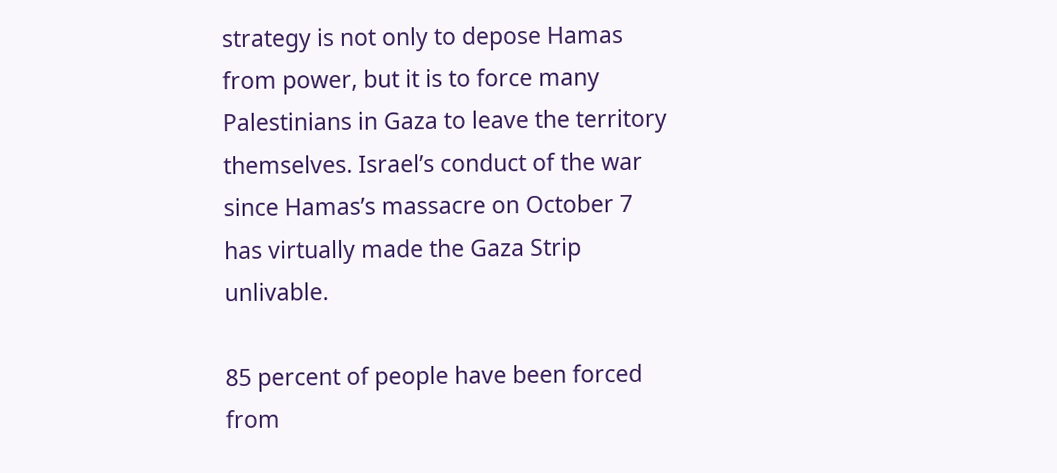strategy is not only to depose Hamas from power, but it is to force many Palestinians in Gaza to leave the territory themselves. Israel’s conduct of the war since Hamas’s massacre on October 7 has virtually made the Gaza Strip unlivable.

85 percent of people have been forced from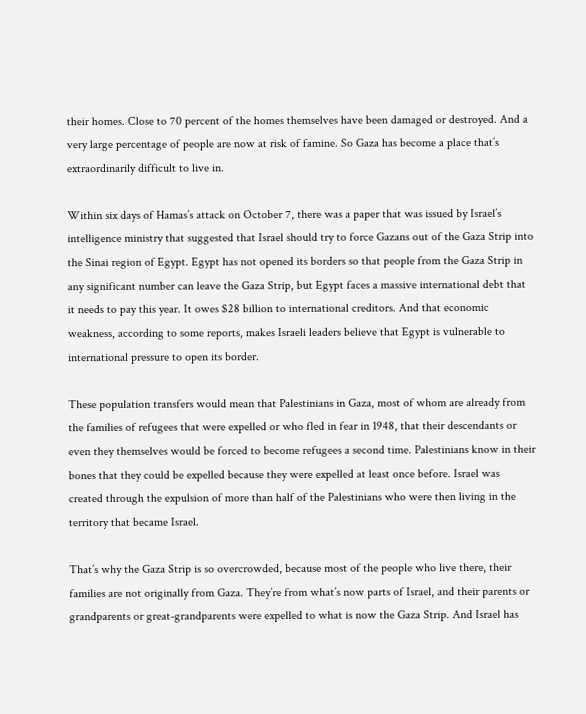their homes. Close to 70 percent of the homes themselves have been damaged or destroyed. And a very large percentage of people are now at risk of famine. So Gaza has become a place that’s extraordinarily difficult to live in.

Within six days of Hamas’s attack on October 7, there was a paper that was issued by Israel’s intelligence ministry that suggested that Israel should try to force Gazans out of the Gaza Strip into the Sinai region of Egypt. Egypt has not opened its borders so that people from the Gaza Strip in any significant number can leave the Gaza Strip, but Egypt faces a massive international debt that it needs to pay this year. It owes $28 billion to international creditors. And that economic weakness, according to some reports, makes Israeli leaders believe that Egypt is vulnerable to international pressure to open its border.

These population transfers would mean that Palestinians in Gaza, most of whom are already from the families of refugees that were expelled or who fled in fear in 1948, that their descendants or even they themselves would be forced to become refugees a second time. Palestinians know in their bones that they could be expelled because they were expelled at least once before. Israel was created through the expulsion of more than half of the Palestinians who were then living in the territory that became Israel.

That’s why the Gaza Strip is so overcrowded, because most of the people who live there, their families are not originally from Gaza. They’re from what’s now parts of Israel, and their parents or grandparents or great-grandparents were expelled to what is now the Gaza Strip. And Israel has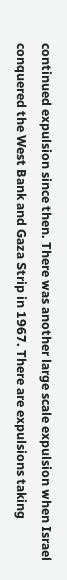continued expulsion since then. There was another large scale expulsion when Israel conquered the West Bank and Gaza Strip in 1967. There are expulsions taking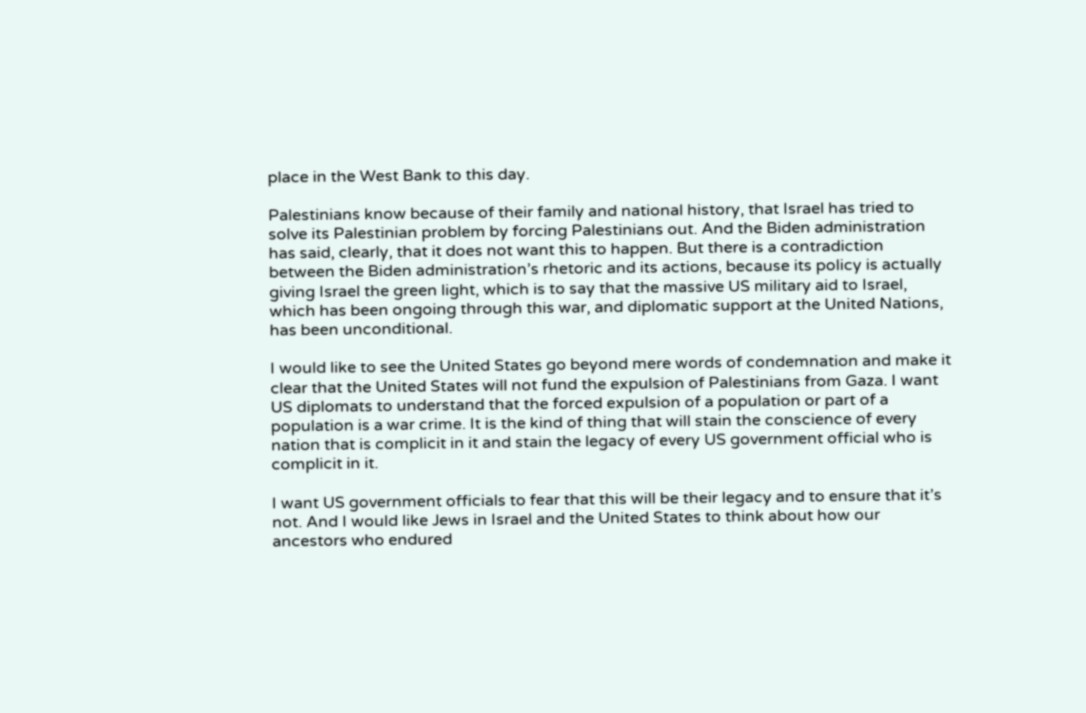place in the West Bank to this day.

Palestinians know because of their family and national history, that Israel has tried to solve its Palestinian problem by forcing Palestinians out. And the Biden administration has said, clearly, that it does not want this to happen. But there is a contradiction between the Biden administration’s rhetoric and its actions, because its policy is actually giving Israel the green light, which is to say that the massive US military aid to Israel, which has been ongoing through this war, and diplomatic support at the United Nations, has been unconditional.

I would like to see the United States go beyond mere words of condemnation and make it clear that the United States will not fund the expulsion of Palestinians from Gaza. I want US diplomats to understand that the forced expulsion of a population or part of a population is a war crime. It is the kind of thing that will stain the conscience of every nation that is complicit in it and stain the legacy of every US government official who is complicit in it.

I want US government officials to fear that this will be their legacy and to ensure that it’s not. And I would like Jews in Israel and the United States to think about how our ancestors who endured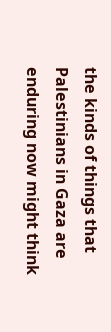the kinds of things that Palestinians in Gaza are enduring now might think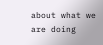about what we are doing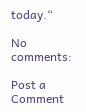today.“

No comments:

Post a Comment